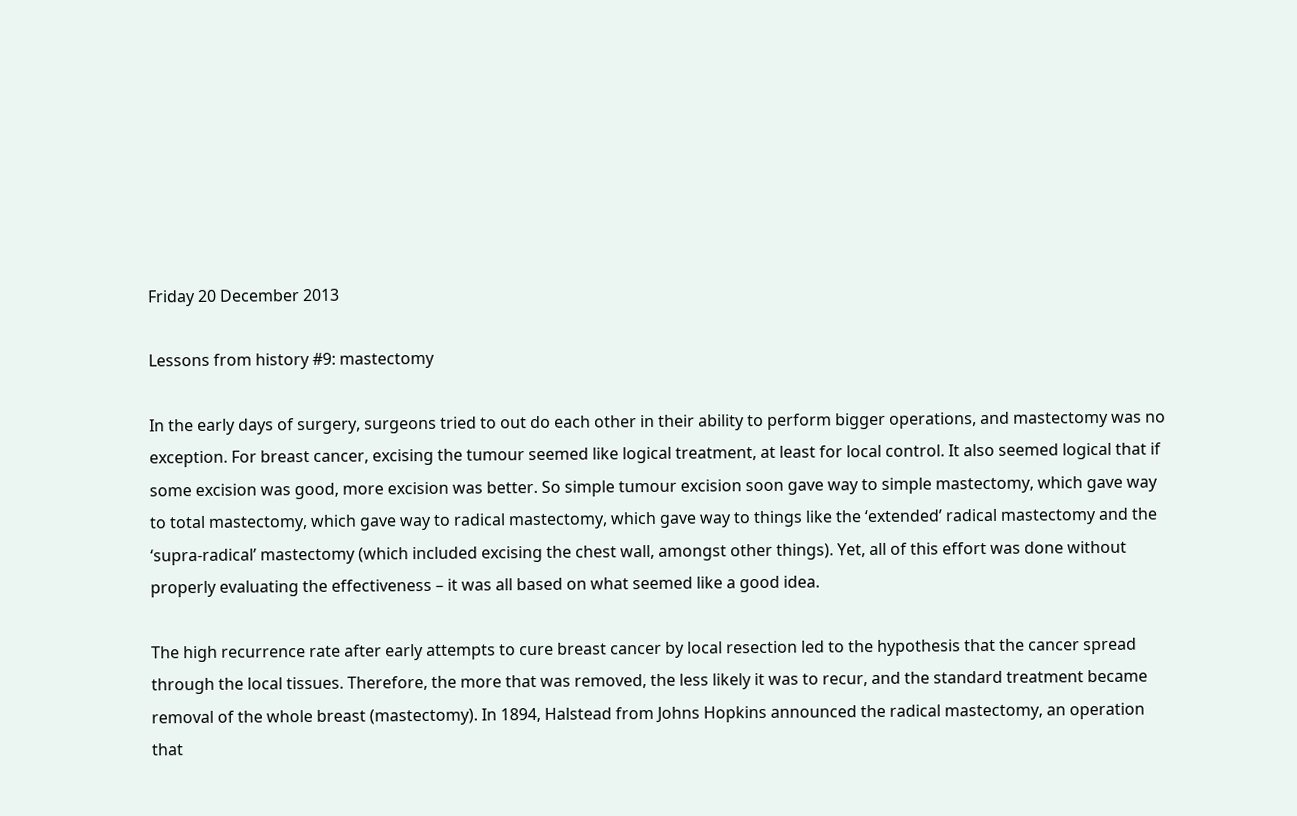Friday 20 December 2013

Lessons from history #9: mastectomy

In the early days of surgery, surgeons tried to out do each other in their ability to perform bigger operations, and mastectomy was no exception. For breast cancer, excising the tumour seemed like logical treatment, at least for local control. It also seemed logical that if some excision was good, more excision was better. So simple tumour excision soon gave way to simple mastectomy, which gave way to total mastectomy, which gave way to radical mastectomy, which gave way to things like the ‘extended’ radical mastectomy and the ‘supra-radical’ mastectomy (which included excising the chest wall, amongst other things). Yet, all of this effort was done without properly evaluating the effectiveness – it was all based on what seemed like a good idea.

The high recurrence rate after early attempts to cure breast cancer by local resection led to the hypothesis that the cancer spread through the local tissues. Therefore, the more that was removed, the less likely it was to recur, and the standard treatment became removal of the whole breast (mastectomy). In 1894, Halstead from Johns Hopkins announced the radical mastectomy, an operation that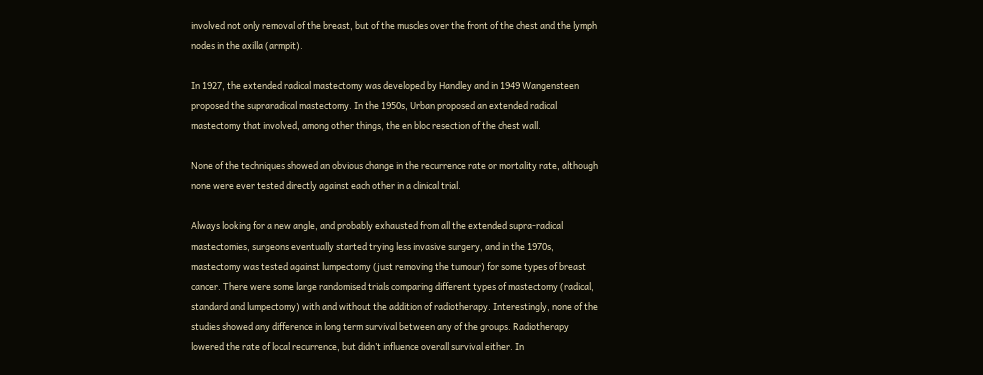involved not only removal of the breast, but of the muscles over the front of the chest and the lymph nodes in the axilla (armpit).

In 1927, the extended radical mastectomy was developed by Handley and in 1949 Wangensteen proposed the supraradical mastectomy. In the 1950s, Urban proposed an extended radical mastectomy that involved, among other things, the en bloc resection of the chest wall.

None of the techniques showed an obvious change in the recurrence rate or mortality rate, although none were ever tested directly against each other in a clinical trial.

Always looking for a new angle, and probably exhausted from all the extended supra-radical mastectomies, surgeons eventually started trying less invasive surgery, and in the 1970s, mastectomy was tested against lumpectomy (just removing the tumour) for some types of breast cancer. There were some large randomised trials comparing different types of mastectomy (radical, standard and lumpectomy) with and without the addition of radiotherapy. Interestingly, none of the studies showed any difference in long term survival between any of the groups. Radiotherapy lowered the rate of local recurrence, but didn’t influence overall survival either. In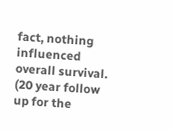fact, nothing influenced overall survival. (20 year follow up for the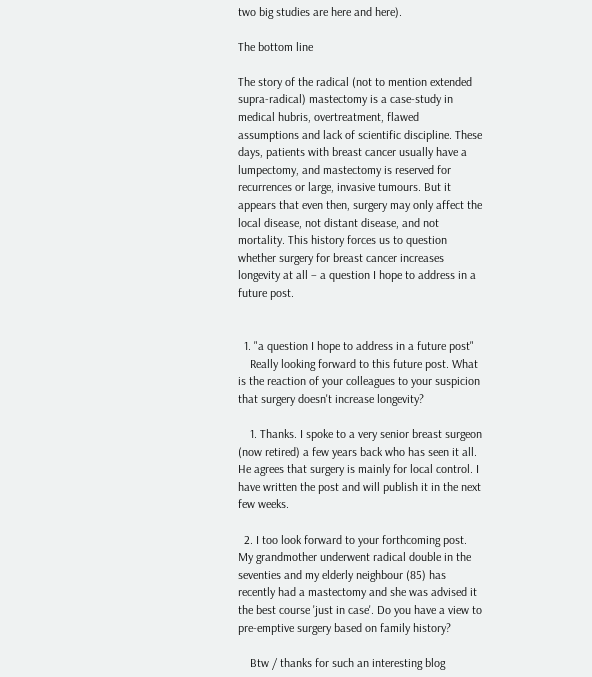two big studies are here and here).

The bottom line

The story of the radical (not to mention extended supra-radical) mastectomy is a case-study in medical hubris, overtreatment, flawed assumptions and lack of scientific discipline. These days, patients with breast cancer usually have a lumpectomy, and mastectomy is reserved for recurrences or large, invasive tumours. But it appears that even then, surgery may only affect the local disease, not distant disease, and not mortality. This history forces us to question whether surgery for breast cancer increases longevity at all – a question I hope to address in a future post.


  1. "a question I hope to address in a future post"
    Really looking forward to this future post. What is the reaction of your colleagues to your suspicion that surgery doesn't increase longevity?

    1. Thanks. I spoke to a very senior breast surgeon (now retired) a few years back who has seen it all. He agrees that surgery is mainly for local control. I have written the post and will publish it in the next few weeks.

  2. I too look forward to your forthcoming post. My grandmother underwent radical double in the seventies and my elderly neighbour (85) has recently had a mastectomy and she was advised it the best course 'just in case'. Do you have a view to pre-emptive surgery based on family history?

    Btw / thanks for such an interesting blog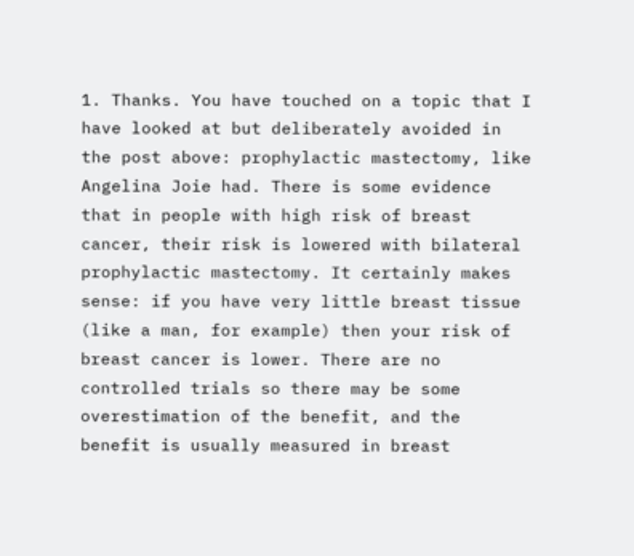1. Thanks. You have touched on a topic that I have looked at but deliberately avoided in the post above: prophylactic mastectomy, like Angelina Joie had. There is some evidence that in people with high risk of breast cancer, their risk is lowered with bilateral prophylactic mastectomy. It certainly makes sense: if you have very little breast tissue (like a man, for example) then your risk of breast cancer is lower. There are no controlled trials so there may be some overestimation of the benefit, and the benefit is usually measured in breast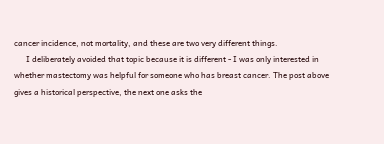cancer incidence, not mortality, and these are two very different things.
      I deliberately avoided that topic because it is different - I was only interested in whether mastectomy was helpful for someone who has breast cancer. The post above gives a historical perspective, the next one asks the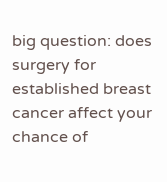big question: does surgery for established breast cancer affect your chance of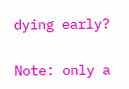dying early?


Note: only a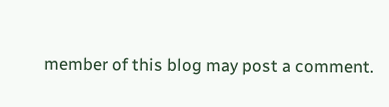member of this blog may post a comment.